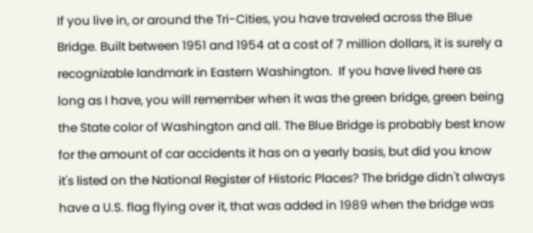If you live in, or around the Tri-Cities, you have traveled across the Blue Bridge. Built between 1951 and 1954 at a cost of 7 million dollars, it is surely a recognizable landmark in Eastern Washington.  If you have lived here as long as I have, you will remember when it was the green bridge, green being the State color of Washington and all. The Blue Bridge is probably best know for the amount of car accidents it has on a yearly basis, but did you know it's listed on the National Register of Historic Places? The bridge didn't always have a U.S. flag flying over it, that was added in 1989 when the bridge was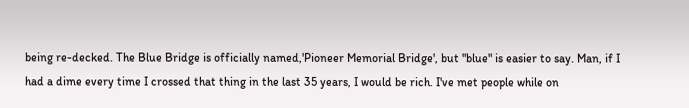being re-decked. The Blue Bridge is officially named,'Pioneer Memorial Bridge', but "blue" is easier to say. Man, if I had a dime every time I crossed that thing in the last 35 years, I would be rich. I've met people while on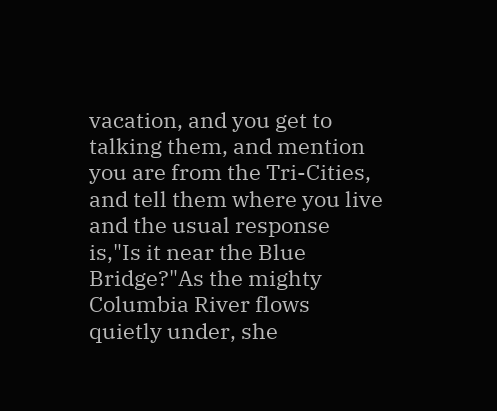vacation, and you get to talking them, and mention you are from the Tri-Cities, and tell them where you live and the usual response is,"Is it near the Blue Bridge?"As the mighty Columbia River flows quietly under, she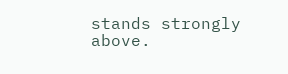stands strongly above.